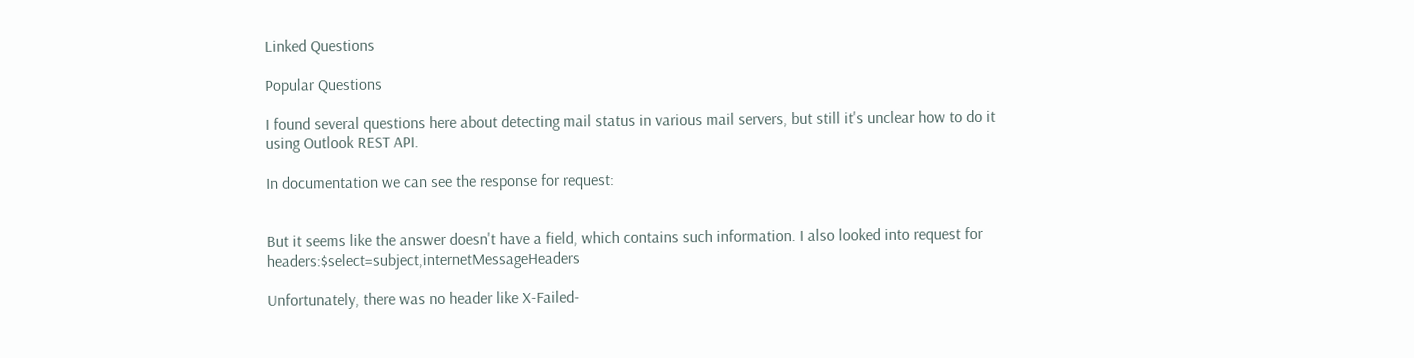Linked Questions

Popular Questions

I found several questions here about detecting mail status in various mail servers, but still it's unclear how to do it using Outlook REST API.

In documentation we can see the response for request:


But it seems like the answer doesn't have a field, which contains such information. I also looked into request for headers:$select=subject,internetMessageHeaders

Unfortunately, there was no header like X-Failed-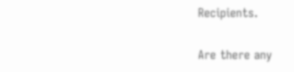Recipients.

Are there any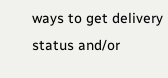ways to get delivery status and/or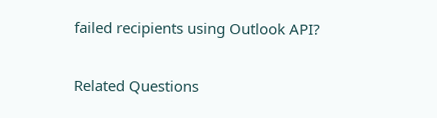failed recipients using Outlook API?

Related Questions